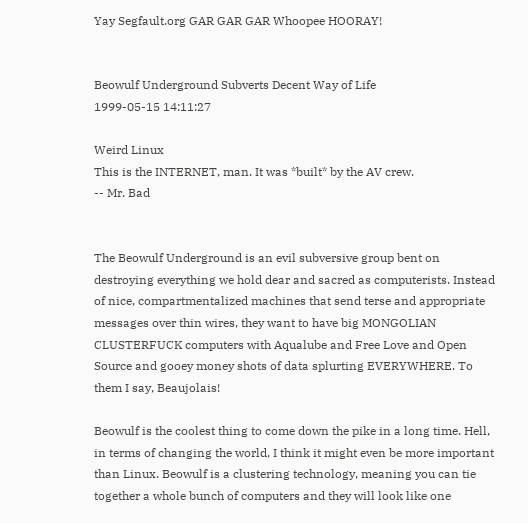Yay Segfault.org GAR GAR GAR Whoopee HOORAY!


Beowulf Underground Subverts Decent Way of Life
1999-05-15 14:11:27

Weird Linux
This is the INTERNET, man. It was *built* by the AV crew.
-- Mr. Bad


The Beowulf Underground is an evil subversive group bent on destroying everything we hold dear and sacred as computerists. Instead of nice, compartmentalized machines that send terse and appropriate messages over thin wires, they want to have big MONGOLIAN CLUSTERFUCK computers with Aqualube and Free Love and Open Source and gooey money shots of data splurting EVERYWHERE. To them I say, Beaujolais!

Beowulf is the coolest thing to come down the pike in a long time. Hell, in terms of changing the world, I think it might even be more important than Linux. Beowulf is a clustering technology, meaning you can tie together a whole bunch of computers and they will look like one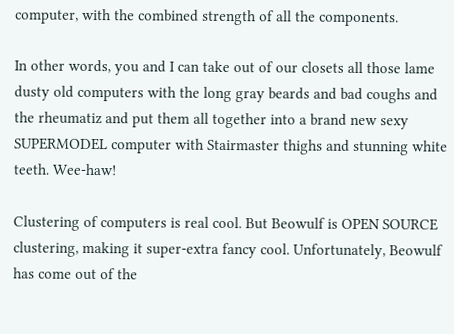computer, with the combined strength of all the components.

In other words, you and I can take out of our closets all those lame dusty old computers with the long gray beards and bad coughs and the rheumatiz and put them all together into a brand new sexy SUPERMODEL computer with Stairmaster thighs and stunning white teeth. Wee-haw!

Clustering of computers is real cool. But Beowulf is OPEN SOURCE clustering, making it super-extra fancy cool. Unfortunately, Beowulf has come out of the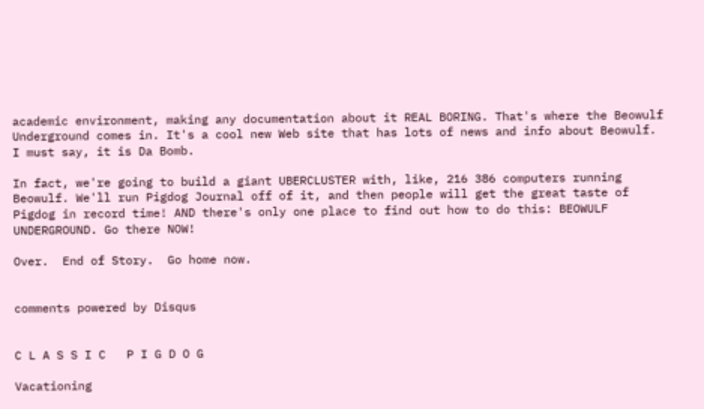academic environment, making any documentation about it REAL BORING. That's where the Beowulf Underground comes in. It's a cool new Web site that has lots of news and info about Beowulf. I must say, it is Da Bomb.

In fact, we're going to build a giant UBERCLUSTER with, like, 216 386 computers running Beowulf. We'll run Pigdog Journal off of it, and then people will get the great taste of Pigdog in record time! AND there's only one place to find out how to do this: BEOWULF UNDERGROUND. Go there NOW!

Over.  End of Story.  Go home now.


comments powered by Disqus


C L A S S I C   P I G D O G

Vacationing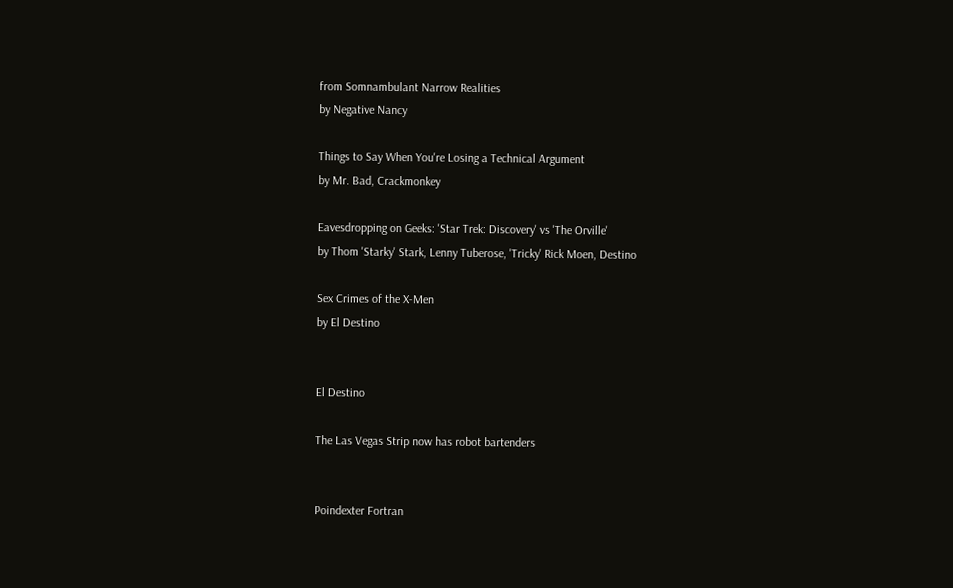from Somnambulant Narrow Realities
by Negative Nancy

Things to Say When You're Losing a Technical Argument
by Mr. Bad, Crackmonkey

Eavesdropping on Geeks: 'Star Trek: Discovery' vs 'The Orville'
by Thom 'Starky' Stark, Lenny Tuberose, 'Tricky' Rick Moen, Destino

Sex Crimes of the X-Men
by El Destino


El Destino

The Las Vegas Strip now has robot bartenders


Poindexter Fortran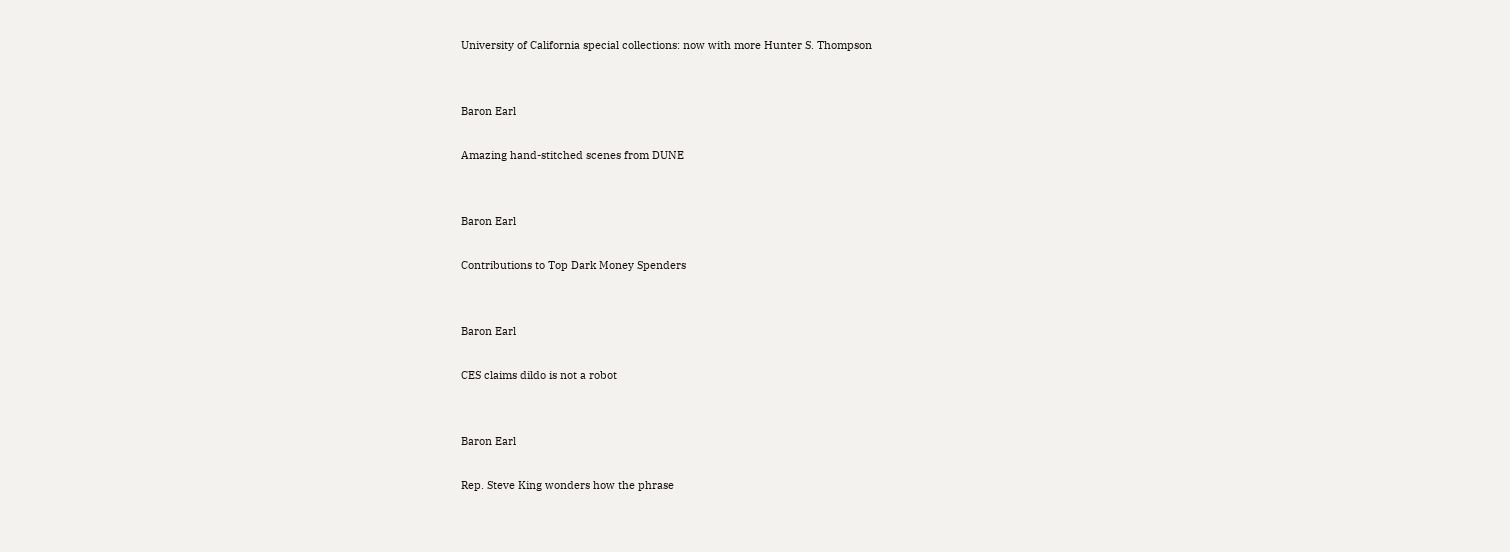University of California special collections: now with more Hunter S. Thompson


Baron Earl

Amazing hand-stitched scenes from DUNE


Baron Earl

Contributions to Top Dark Money Spenders


Baron Earl

CES claims dildo is not a robot


Baron Earl

Rep. Steve King wonders how the phrase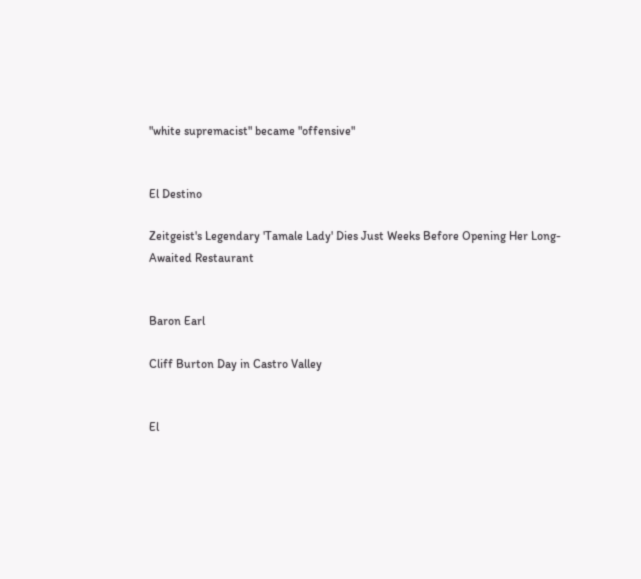"white supremacist" became "offensive"


El Destino

Zeitgeist's Legendary 'Tamale Lady' Dies Just Weeks Before Opening Her Long-Awaited Restaurant


Baron Earl

Cliff Burton Day in Castro Valley


El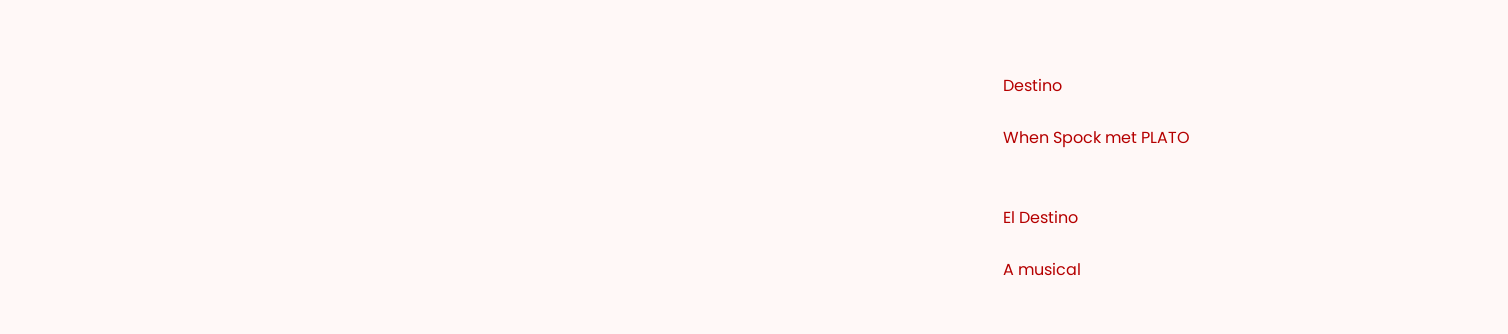Destino

When Spock met PLATO


El Destino

A musical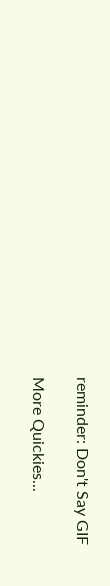reminder: Don't Say GIF

More Quickies...